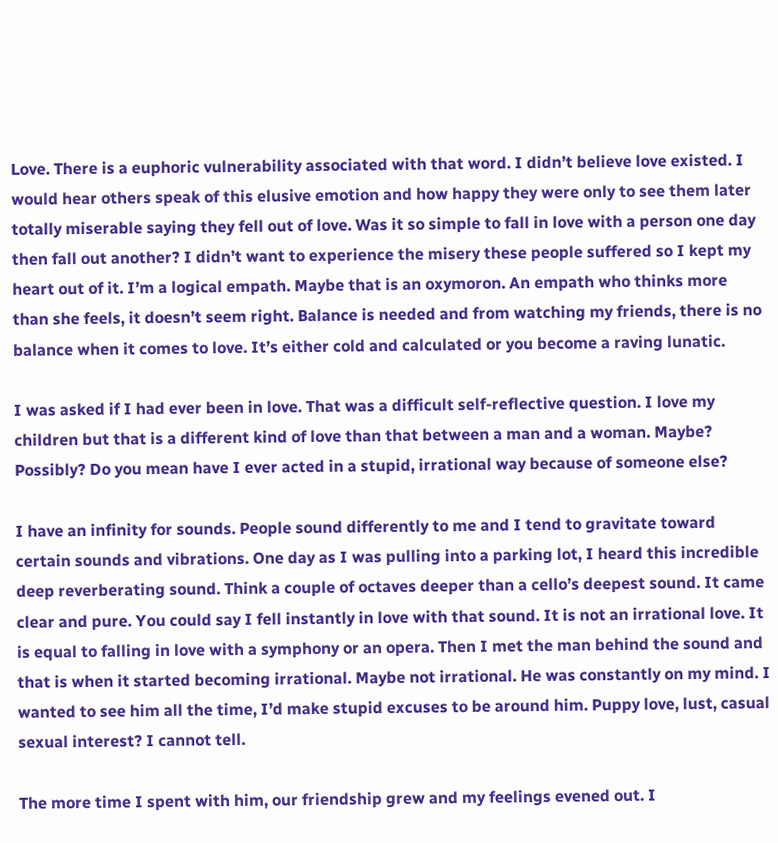Love. There is a euphoric vulnerability associated with that word. I didn’t believe love existed. I would hear others speak of this elusive emotion and how happy they were only to see them later totally miserable saying they fell out of love. Was it so simple to fall in love with a person one day then fall out another? I didn’t want to experience the misery these people suffered so I kept my heart out of it. I’m a logical empath. Maybe that is an oxymoron. An empath who thinks more than she feels, it doesn’t seem right. Balance is needed and from watching my friends, there is no balance when it comes to love. It’s either cold and calculated or you become a raving lunatic.

I was asked if I had ever been in love. That was a difficult self-reflective question. I love my children but that is a different kind of love than that between a man and a woman. Maybe? Possibly? Do you mean have I ever acted in a stupid, irrational way because of someone else?

I have an infinity for sounds. People sound differently to me and I tend to gravitate toward certain sounds and vibrations. One day as I was pulling into a parking lot, I heard this incredible deep reverberating sound. Think a couple of octaves deeper than a cello’s deepest sound. It came clear and pure. You could say I fell instantly in love with that sound. It is not an irrational love. It is equal to falling in love with a symphony or an opera. Then I met the man behind the sound and that is when it started becoming irrational. Maybe not irrational. He was constantly on my mind. I wanted to see him all the time, I’d make stupid excuses to be around him. Puppy love, lust, casual sexual interest? I cannot tell.

The more time I spent with him, our friendship grew and my feelings evened out. I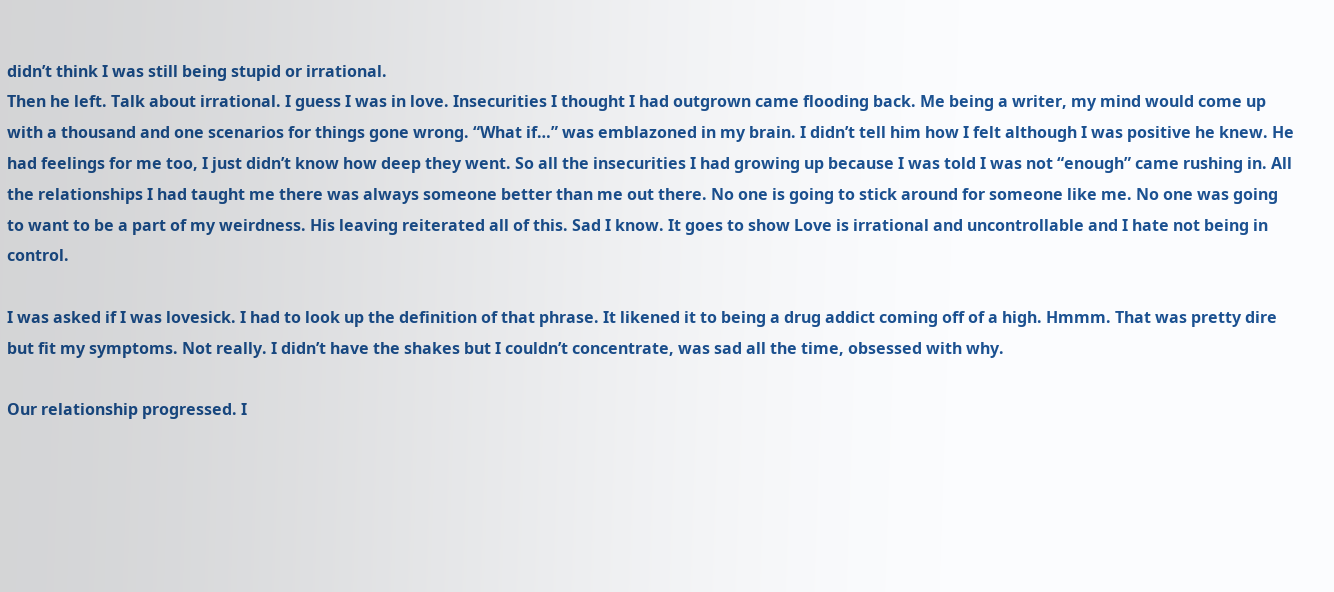didn’t think I was still being stupid or irrational.
Then he left. Talk about irrational. I guess I was in love. Insecurities I thought I had outgrown came flooding back. Me being a writer, my mind would come up with a thousand and one scenarios for things gone wrong. “What if…” was emblazoned in my brain. I didn’t tell him how I felt although I was positive he knew. He had feelings for me too, I just didn’t know how deep they went. So all the insecurities I had growing up because I was told I was not “enough” came rushing in. All the relationships I had taught me there was always someone better than me out there. No one is going to stick around for someone like me. No one was going to want to be a part of my weirdness. His leaving reiterated all of this. Sad I know. It goes to show Love is irrational and uncontrollable and I hate not being in control.

I was asked if I was lovesick. I had to look up the definition of that phrase. It likened it to being a drug addict coming off of a high. Hmmm. That was pretty dire but fit my symptoms. Not really. I didn’t have the shakes but I couldn’t concentrate, was sad all the time, obsessed with why.

Our relationship progressed. I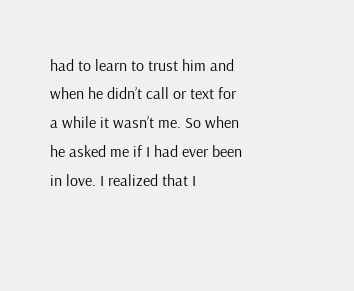had to learn to trust him and when he didn’t call or text for a while it wasn’t me. So when he asked me if I had ever been in love. I realized that I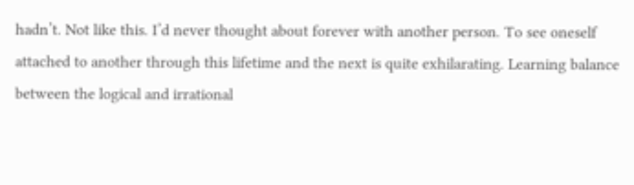hadn’t. Not like this. I’d never thought about forever with another person. To see oneself attached to another through this lifetime and the next is quite exhilarating. Learning balance between the logical and irrational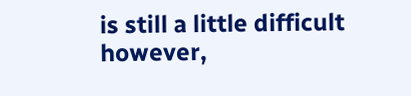is still a little difficult however,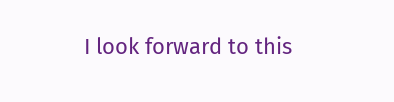I look forward to this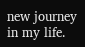new journey in my life.